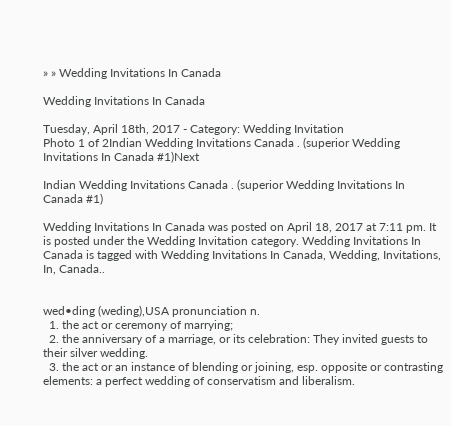» » Wedding Invitations In Canada

Wedding Invitations In Canada

Tuesday, April 18th, 2017 - Category: Wedding Invitation
Photo 1 of 2Indian Wedding Invitations Canada . (superior Wedding Invitations In Canada #1)Next

Indian Wedding Invitations Canada . (superior Wedding Invitations In Canada #1)

Wedding Invitations In Canada was posted on April 18, 2017 at 7:11 pm. It is posted under the Wedding Invitation category. Wedding Invitations In Canada is tagged with Wedding Invitations In Canada, Wedding, Invitations, In, Canada..


wed•ding (weding),USA pronunciation n.
  1. the act or ceremony of marrying;
  2. the anniversary of a marriage, or its celebration: They invited guests to their silver wedding.
  3. the act or an instance of blending or joining, esp. opposite or contrasting elements: a perfect wedding of conservatism and liberalism.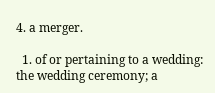4. a merger.

  1. of or pertaining to a wedding: the wedding ceremony; a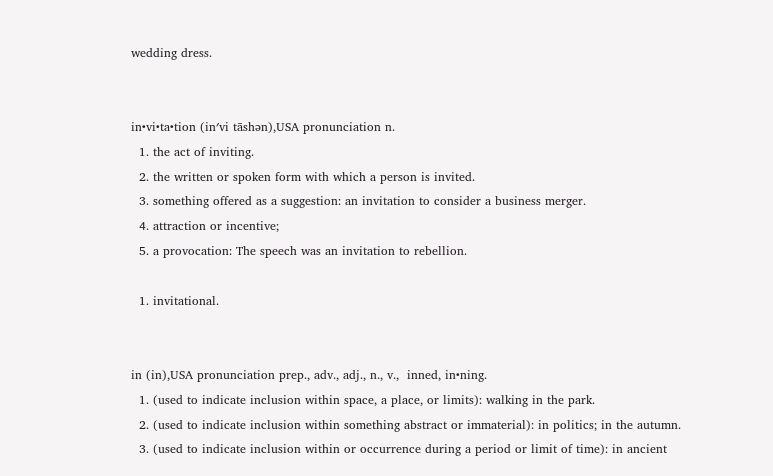wedding dress.


in•vi•ta•tion (in′vi tāshən),USA pronunciation n.
  1. the act of inviting.
  2. the written or spoken form with which a person is invited.
  3. something offered as a suggestion: an invitation to consider a business merger.
  4. attraction or incentive;
  5. a provocation: The speech was an invitation to rebellion.

  1. invitational.


in (in),USA pronunciation prep., adv., adj., n., v.,  inned, in•ning.
  1. (used to indicate inclusion within space, a place, or limits): walking in the park.
  2. (used to indicate inclusion within something abstract or immaterial): in politics; in the autumn.
  3. (used to indicate inclusion within or occurrence during a period or limit of time): in ancient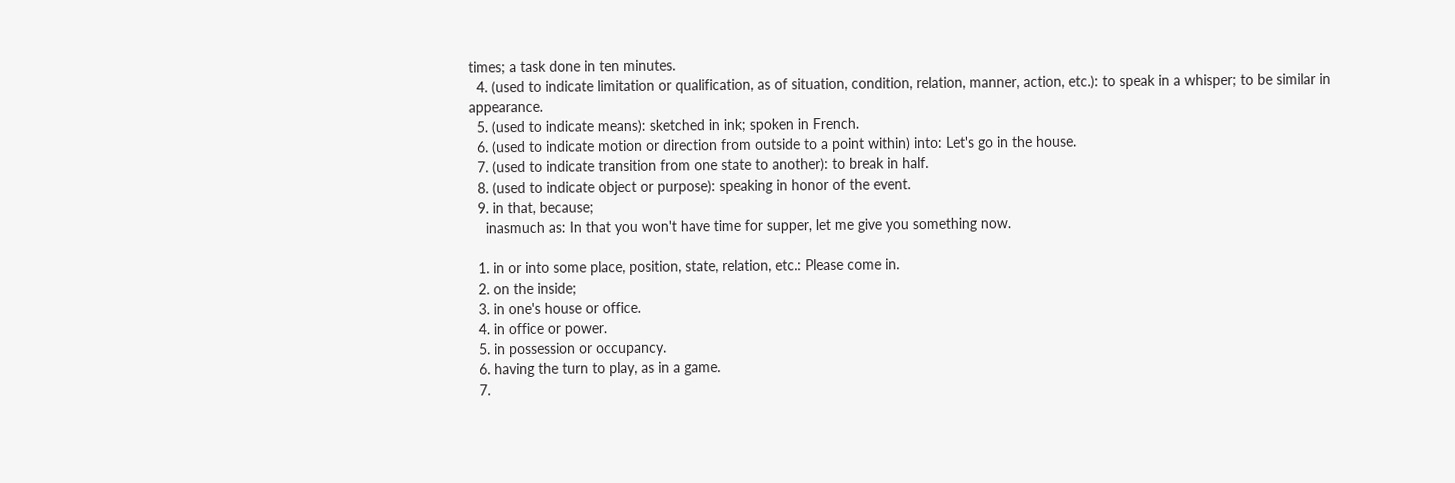times; a task done in ten minutes.
  4. (used to indicate limitation or qualification, as of situation, condition, relation, manner, action, etc.): to speak in a whisper; to be similar in appearance.
  5. (used to indicate means): sketched in ink; spoken in French.
  6. (used to indicate motion or direction from outside to a point within) into: Let's go in the house.
  7. (used to indicate transition from one state to another): to break in half.
  8. (used to indicate object or purpose): speaking in honor of the event.
  9. in that, because;
    inasmuch as: In that you won't have time for supper, let me give you something now.

  1. in or into some place, position, state, relation, etc.: Please come in.
  2. on the inside;
  3. in one's house or office.
  4. in office or power.
  5. in possession or occupancy.
  6. having the turn to play, as in a game.
  7.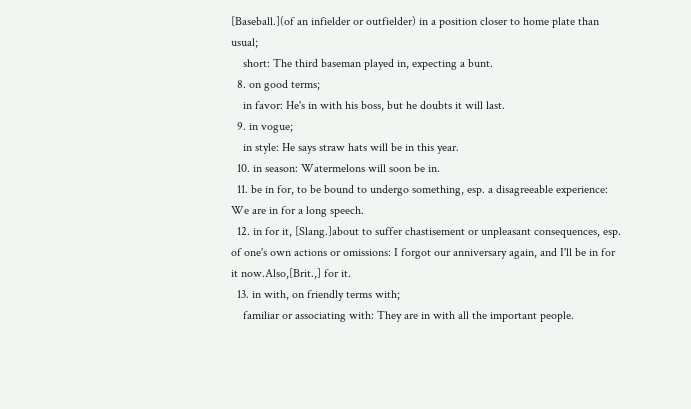[Baseball.](of an infielder or outfielder) in a position closer to home plate than usual;
    short: The third baseman played in, expecting a bunt.
  8. on good terms;
    in favor: He's in with his boss, but he doubts it will last.
  9. in vogue;
    in style: He says straw hats will be in this year.
  10. in season: Watermelons will soon be in.
  11. be in for, to be bound to undergo something, esp. a disagreeable experience: We are in for a long speech.
  12. in for it, [Slang.]about to suffer chastisement or unpleasant consequences, esp. of one's own actions or omissions: I forgot our anniversary again, and I'll be in for it now.Also,[Brit.,] for it.
  13. in with, on friendly terms with;
    familiar or associating with: They are in with all the important people.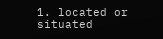1. located or situated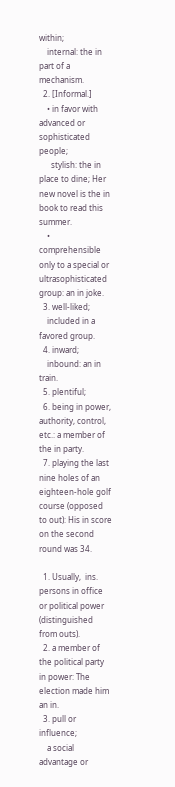within;
    internal: the in part of a mechanism.
  2. [Informal.]
    • in favor with advanced or sophisticated people;
      stylish: the in place to dine; Her new novel is the in book to read this summer.
    • comprehensible only to a special or ultrasophisticated group: an in joke.
  3. well-liked;
    included in a favored group.
  4. inward;
    inbound: an in train.
  5. plentiful;
  6. being in power, authority, control, etc.: a member of the in party.
  7. playing the last nine holes of an eighteen-hole golf course (opposed to out): His in score on the second round was 34.

  1. Usually,  ins. persons in office or political power (distinguished from outs).
  2. a member of the political party in power: The election made him an in.
  3. pull or influence;
    a social advantage or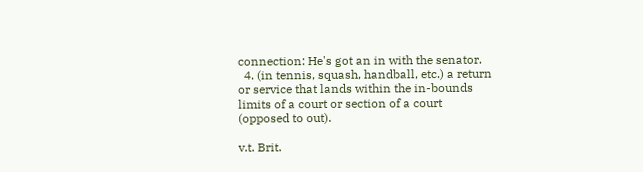connection: He's got an in with the senator.
  4. (in tennis, squash, handball, etc.) a return or service that lands within the in-bounds limits of a court or section of a court (opposed to out).

v.t. Brit.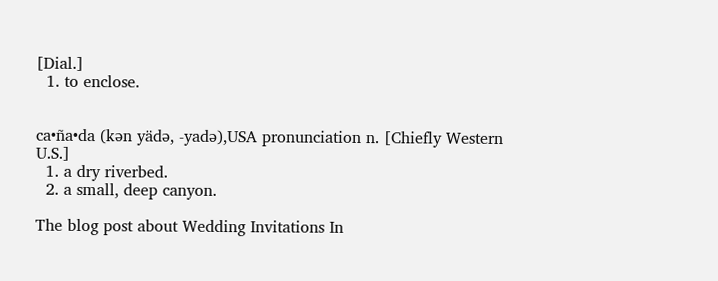[Dial.]
  1. to enclose.


ca•ña•da (kən yädə, -yadə),USA pronunciation n. [Chiefly Western U.S.]
  1. a dry riverbed.
  2. a small, deep canyon.

The blog post about Wedding Invitations In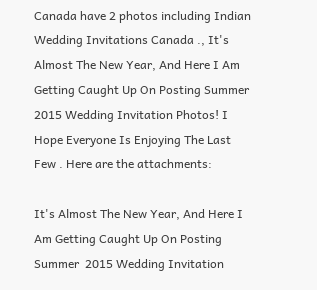Canada have 2 photos including Indian Wedding Invitations Canada ., It's Almost The New Year, And Here I Am Getting Caught Up On Posting Summer 2015 Wedding Invitation Photos! I Hope Everyone Is Enjoying The Last Few . Here are the attachments:

It's Almost The New Year, And Here I Am Getting Caught Up On Posting Summer  2015 Wedding Invitation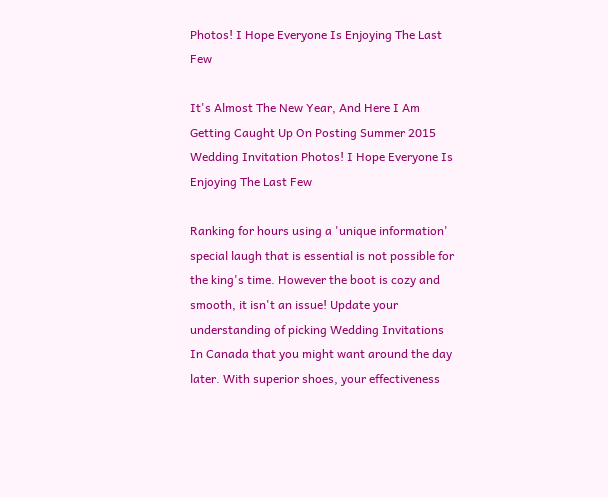Photos! I Hope Everyone Is Enjoying The Last Few

It's Almost The New Year, And Here I Am Getting Caught Up On Posting Summer 2015 Wedding Invitation Photos! I Hope Everyone Is Enjoying The Last Few

Ranking for hours using a 'unique information' special laugh that is essential is not possible for the king's time. However the boot is cozy and smooth, it isn't an issue! Update your understanding of picking Wedding Invitations In Canada that you might want around the day later. With superior shoes, your effectiveness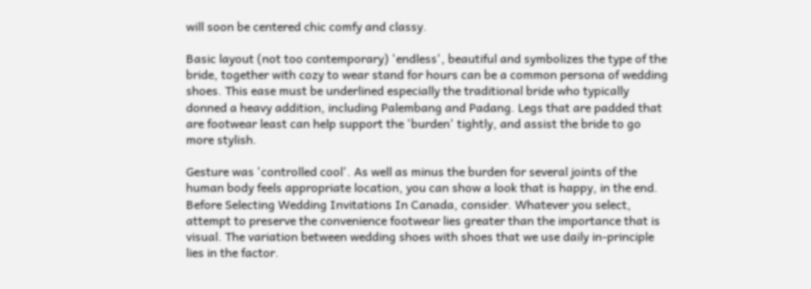will soon be centered chic comfy and classy.

Basic layout (not too contemporary) 'endless', beautiful and symbolizes the type of the bride, together with cozy to wear stand for hours can be a common persona of wedding shoes. This ease must be underlined especially the traditional bride who typically donned a heavy addition, including Palembang and Padang. Legs that are padded that are footwear least can help support the 'burden' tightly, and assist the bride to go more stylish.

Gesture was 'controlled cool'. As well as minus the burden for several joints of the human body feels appropriate location, you can show a look that is happy, in the end. Before Selecting Wedding Invitations In Canada, consider. Whatever you select, attempt to preserve the convenience footwear lies greater than the importance that is visual. The variation between wedding shoes with shoes that we use daily in-principle lies in the factor.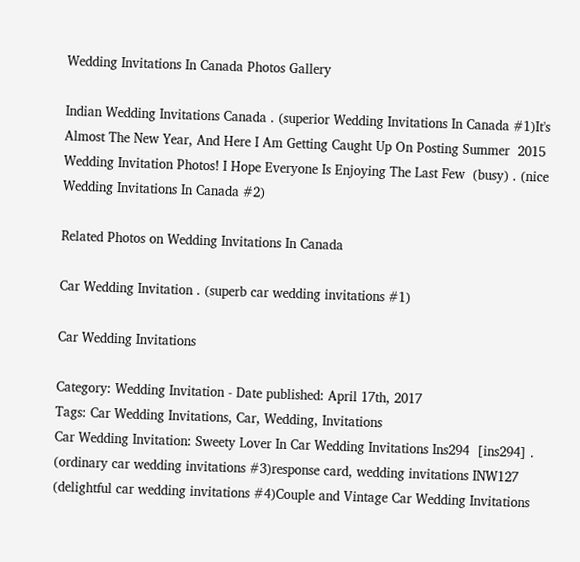Wedding Invitations In Canada Photos Gallery

Indian Wedding Invitations Canada . (superior Wedding Invitations In Canada #1)It's Almost The New Year, And Here I Am Getting Caught Up On Posting Summer  2015 Wedding Invitation Photos! I Hope Everyone Is Enjoying The Last Few  (busy) . (nice Wedding Invitations In Canada #2)

Related Photos on Wedding Invitations In Canada

Car Wedding Invitation . (superb car wedding invitations #1)

Car Wedding Invitations

Category: Wedding Invitation - Date published: April 17th, 2017
Tags: Car Wedding Invitations, Car, Wedding, Invitations
Car Wedding Invitation: Sweety Lover In Car Wedding Invitations Ins294  [ins294] . (ordinary car wedding invitations #3)response card, wedding invitations INW127 (delightful car wedding invitations #4)Couple and Vintage Car Wedding Invitations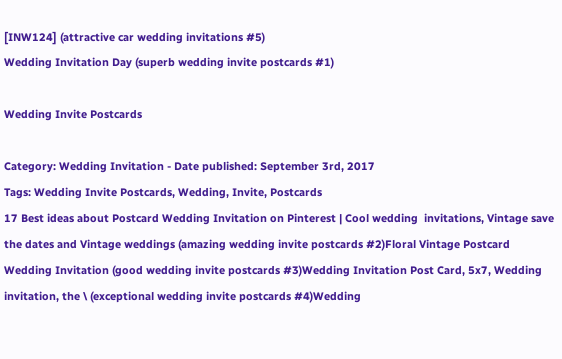[INW124] (attractive car wedding invitations #5)
Wedding Invitation Day (superb wedding invite postcards #1)

Wedding Invite Postcards

Category: Wedding Invitation - Date published: September 3rd, 2017
Tags: Wedding Invite Postcards, Wedding, Invite, Postcards
17 Best ideas about Postcard Wedding Invitation on Pinterest | Cool wedding  invitations, Vintage save the dates and Vintage weddings (amazing wedding invite postcards #2)Floral Vintage Postcard Wedding Invitation (good wedding invite postcards #3)Wedding Invitation Post Card, 5x7, Wedding invitation, the \ (exceptional wedding invite postcards #4)Wedding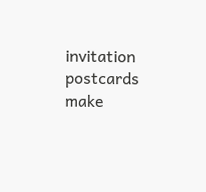invitation postcards make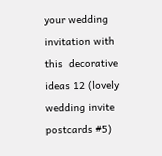your wedding invitation with this  decorative ideas 12 (lovely wedding invite postcards #5)